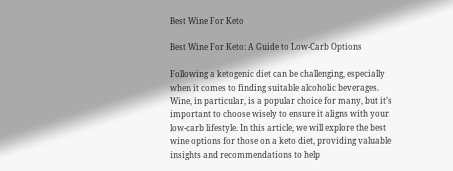Best Wine For Keto

Best Wine For Keto: A Guide to Low-Carb Options

Following a ketogenic diet can be challenging, especially when it comes to finding suitable alcoholic beverages. Wine, in particular, is a popular choice for many, but it’s important to choose wisely to ensure it aligns with your low-carb lifestyle. In this article, we will explore the best wine options for those on a keto diet, providing valuable insights and recommendations to help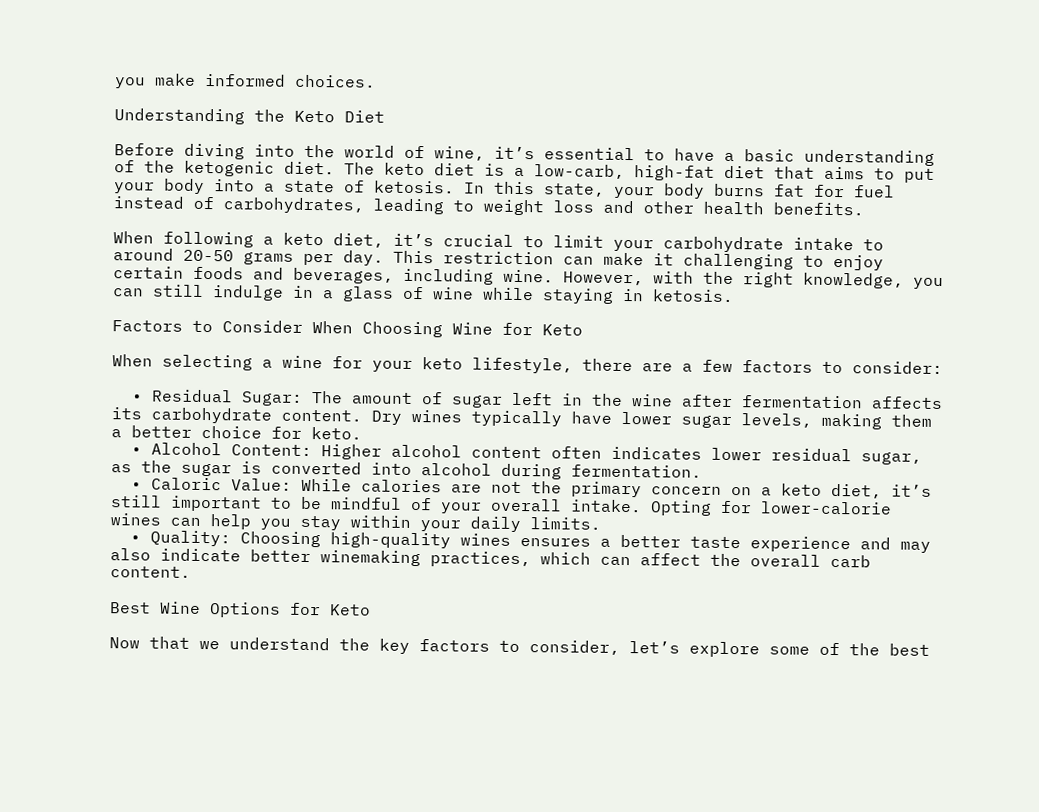you make informed choices.

Understanding the Keto Diet

Before diving into the world of wine, it’s essential to have a basic understanding of the ketogenic diet. The keto diet is a low-carb, high-fat diet that aims to put your body into a state of ketosis. In this state, your body burns fat for fuel instead of carbohydrates, leading to weight loss and other health benefits.

When following a keto diet, it’s crucial to limit your carbohydrate intake to around 20-50 grams per day. This restriction can make it challenging to enjoy certain foods and beverages, including wine. However, with the right knowledge, you can still indulge in a glass of wine while staying in ketosis.

Factors to Consider When Choosing Wine for Keto

When selecting a wine for your keto lifestyle, there are a few factors to consider:

  • Residual Sugar: The amount of sugar left in the wine after fermentation affects its carbohydrate content. Dry wines typically have lower sugar levels, making them a better choice for keto.
  • Alcohol Content: Higher alcohol content often indicates lower residual sugar, as the sugar is converted into alcohol during fermentation.
  • Caloric Value: While calories are not the primary concern on a keto diet, it’s still important to be mindful of your overall intake. Opting for lower-calorie wines can help you stay within your daily limits.
  • Quality: Choosing high-quality wines ensures a better taste experience and may also indicate better winemaking practices, which can affect the overall carb content.

Best Wine Options for Keto

Now that we understand the key factors to consider, let’s explore some of the best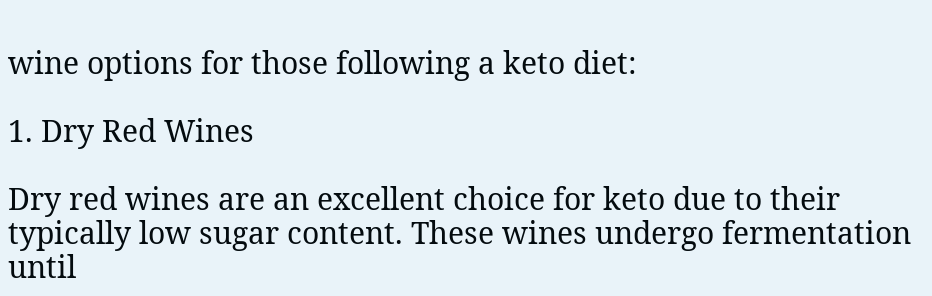wine options for those following a keto diet:

1. Dry Red Wines

Dry red wines are an excellent choice for keto due to their typically low sugar content. These wines undergo fermentation until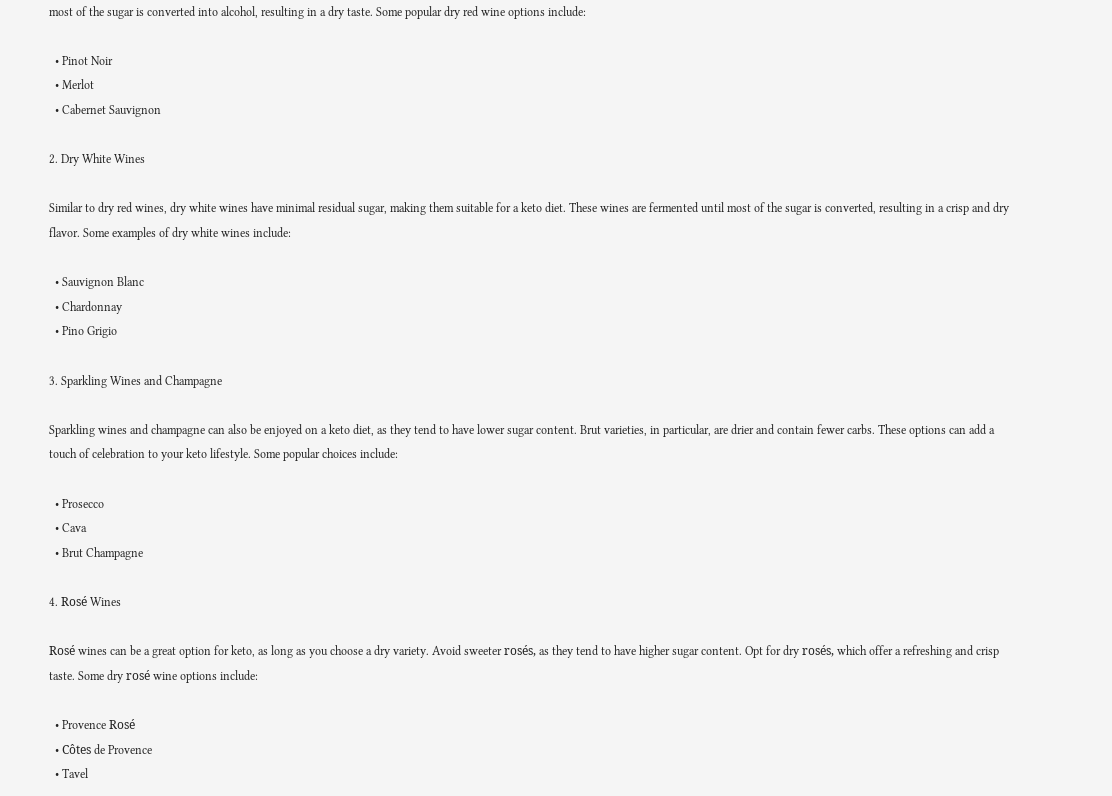most of the sugar is converted into alcohol, resulting in a dry taste. Some popular dry red wine options include:

  • Pinot Noir
  • Merlot
  • Cabernet Sauvignon

2. Dry White Wines

Similar to dry red wines, dry white wines have minimal residual sugar, making them suitable for a keto diet. These wines are fermented until most of the sugar is converted, resulting in a crisp and dry flavor. Some examples of dry white wines include:

  • Sauvignon Blanc
  • Chardonnay
  • Pino Grigio

3. Sparkling Wines and Champagne

Sparkling wines and champagne can also be enjoyed on a keto diet, as they tend to have lower sugar content. Brut varieties, in particular, are drier and contain fewer carbs. These options can add a touch of celebration to your keto lifestyle. Some popular choices include:

  • Prosecco
  • Cava
  • Brut Champagne

4. Rosé Wines

Rosé wines can be a great option for keto, as long as you choose a dry variety. Avoid sweeter rosés, as they tend to have higher sugar content. Opt for dry rosés, which offer a refreshing and crisp taste. Some dry rosé wine options include:

  • Provence Rosé
  • Côtes de Provence
  • Tavel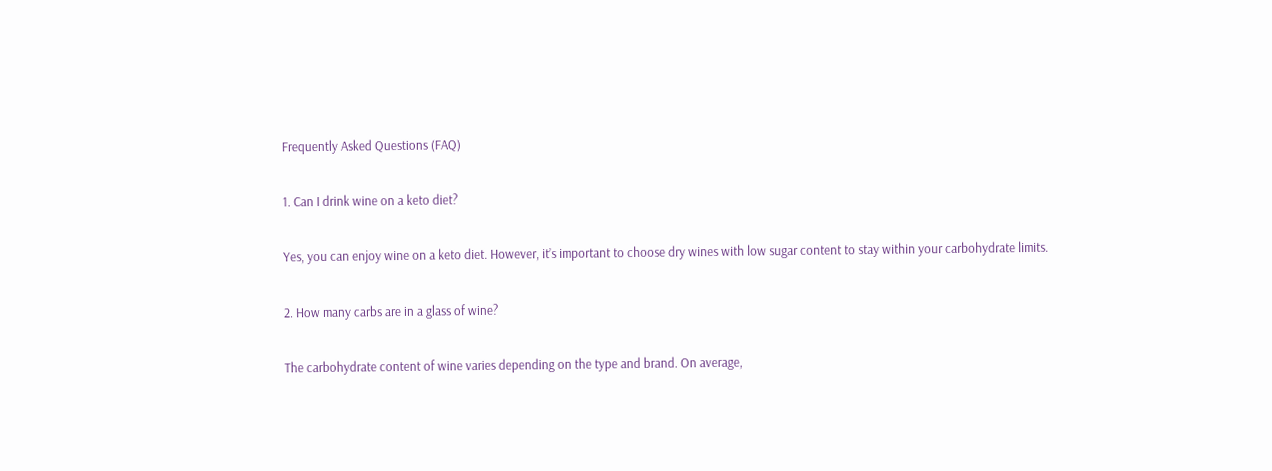Frequently Asked Questions (FAQ)

1. Can I drink wine on a keto diet?

Yes, you can enjoy wine on a keto diet. However, it’s important to choose dry wines with low sugar content to stay within your carbohydrate limits.

2. How many carbs are in a glass of wine?

The carbohydrate content of wine varies depending on the type and brand. On average,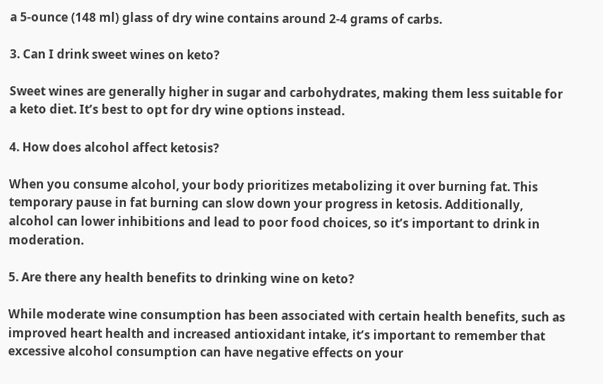a 5-ounce (148 ml) glass of dry wine contains around 2-4 grams of carbs.

3. Can I drink sweet wines on keto?

Sweet wines are generally higher in sugar and carbohydrates, making them less suitable for a keto diet. It’s best to opt for dry wine options instead.

4. How does alcohol affect ketosis?

When you consume alcohol, your body prioritizes metabolizing it over burning fat. This temporary pause in fat burning can slow down your progress in ketosis. Additionally, alcohol can lower inhibitions and lead to poor food choices, so it’s important to drink in moderation.

5. Are there any health benefits to drinking wine on keto?

While moderate wine consumption has been associated with certain health benefits, such as improved heart health and increased antioxidant intake, it’s important to remember that excessive alcohol consumption can have negative effects on your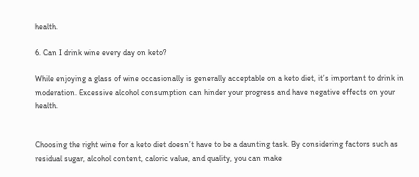health.

6. Can I drink wine every day on keto?

While enjoying a glass of wine occasionally is generally acceptable on a keto diet, it’s important to drink in moderation. Excessive alcohol consumption can hinder your progress and have negative effects on your health.


Choosing the right wine for a keto diet doesn’t have to be a daunting task. By considering factors such as residual sugar, alcohol content, caloric value, and quality, you can make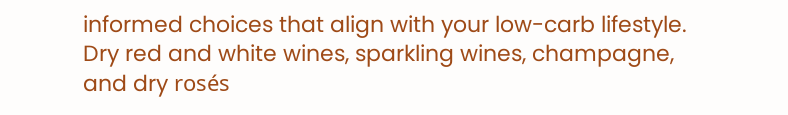informed choices that align with your low-carb lifestyle. Dry red and white wines, sparkling wines, champagne, and dry rosés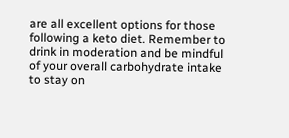are all excellent options for those following a keto diet. Remember to drink in moderation and be mindful of your overall carbohydrate intake to stay on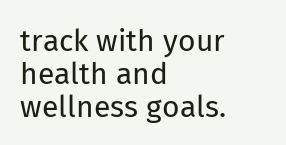track with your health and wellness goals.